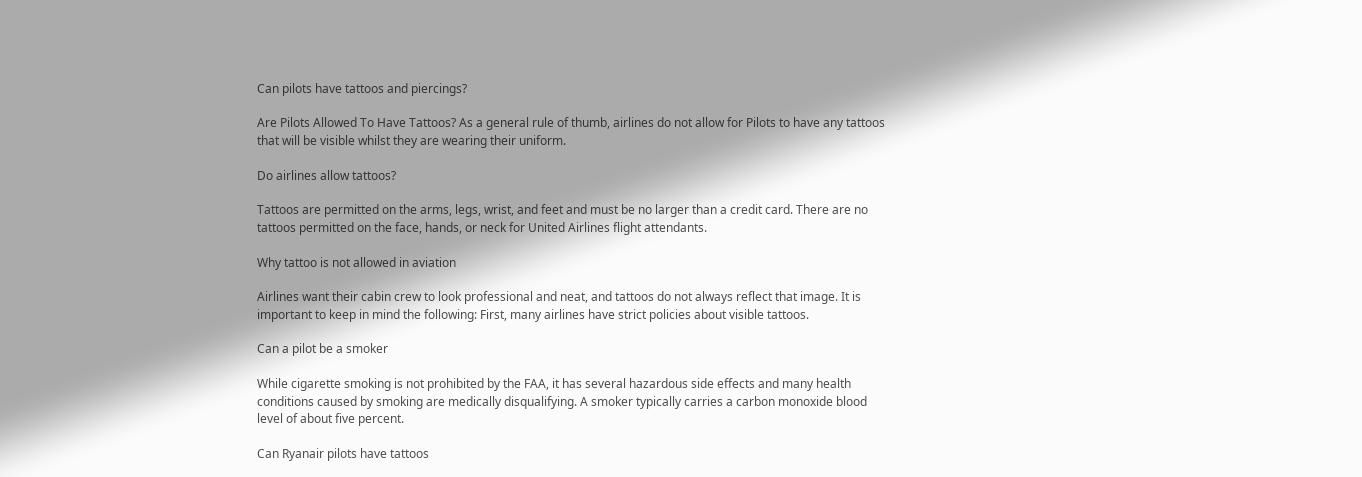Can pilots have tattoos and piercings?

Are Pilots Allowed To Have Tattoos? As a general rule of thumb, airlines do not allow for Pilots to have any tattoos that will be visible whilst they are wearing their uniform.

Do airlines allow tattoos?

Tattoos are permitted on the arms, legs, wrist, and feet and must be no larger than a credit card. There are no tattoos permitted on the face, hands, or neck for United Airlines flight attendants.

Why tattoo is not allowed in aviation

Airlines want their cabin crew to look professional and neat, and tattoos do not always reflect that image. It is important to keep in mind the following: First, many airlines have strict policies about visible tattoos.

Can a pilot be a smoker

While cigarette smoking is not prohibited by the FAA, it has several hazardous side effects and many health conditions caused by smoking are medically disqualifying. A smoker typically carries a carbon monoxide blood level of about five percent.

Can Ryanair pilots have tattoos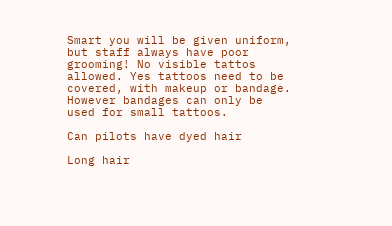Smart you will be given uniform, but staff always have poor grooming! No visible tattos allowed. Yes tattoos need to be covered, with makeup or bandage. However bandages can only be used for small tattoos.

Can pilots have dyed hair

Long hair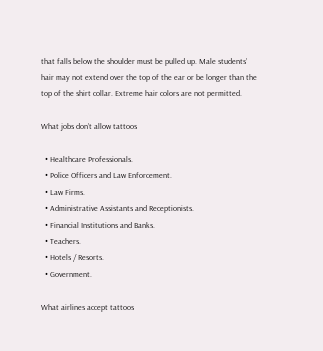that falls below the shoulder must be pulled up. Male students’ hair may not extend over the top of the ear or be longer than the top of the shirt collar. Extreme hair colors are not permitted.

What jobs don’t allow tattoos

  • Healthcare Professionals.
  • Police Officers and Law Enforcement.
  • Law Firms.
  • Administrative Assistants and Receptionists.
  • Financial Institutions and Banks.
  • Teachers.
  • Hotels / Resorts.
  • Government.

What airlines accept tattoos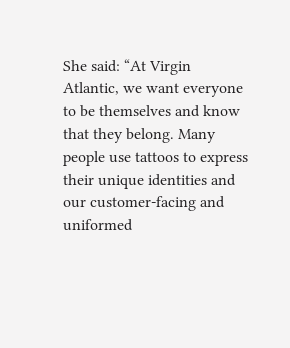She said: “At Virgin Atlantic, we want everyone to be themselves and know that they belong. Many people use tattoos to express their unique identities and our customer-facing and uniformed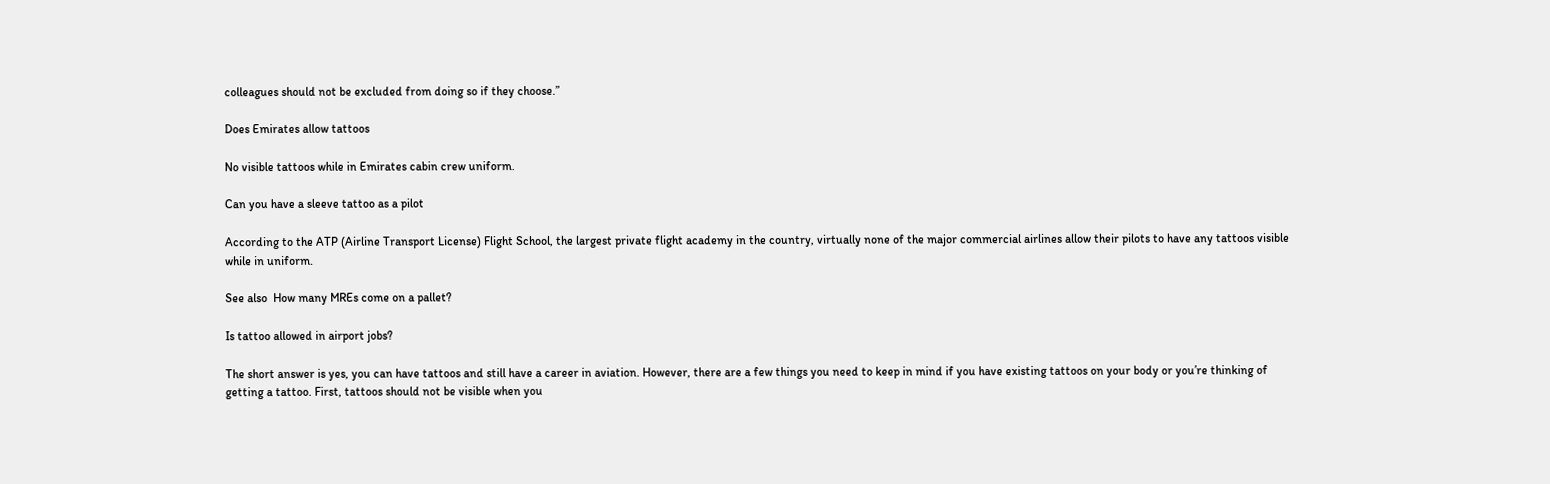colleagues should not be excluded from doing so if they choose.”

Does Emirates allow tattoos

No visible tattoos while in Emirates cabin crew uniform.

Can you have a sleeve tattoo as a pilot

According to the ATP (Airline Transport License) Flight School, the largest private flight academy in the country, virtually none of the major commercial airlines allow their pilots to have any tattoos visible while in uniform.

See also  How many MREs come on a pallet?

Is tattoo allowed in airport jobs?

The short answer is yes, you can have tattoos and still have a career in aviation. However, there are a few things you need to keep in mind if you have existing tattoos on your body or you’re thinking of getting a tattoo. First, tattoos should not be visible when you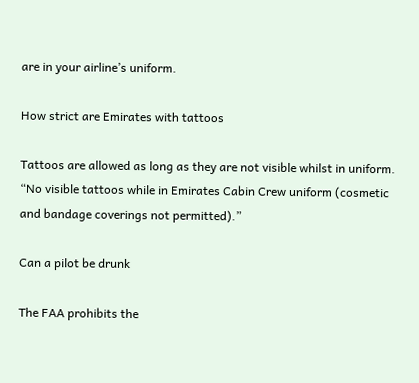are in your airline’s uniform.

How strict are Emirates with tattoos

Tattoos are allowed as long as they are not visible whilst in uniform. “No visible tattoos while in Emirates Cabin Crew uniform (cosmetic and bandage coverings not permitted).”

Can a pilot be drunk

The FAA prohibits the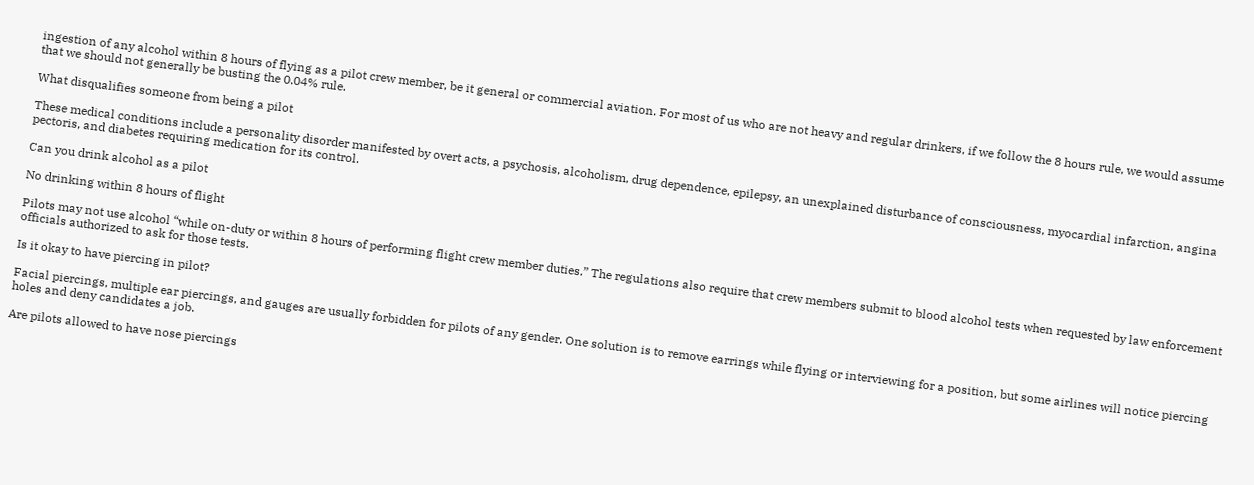ingestion of any alcohol within 8 hours of flying as a pilot crew member, be it general or commercial aviation. For most of us who are not heavy and regular drinkers, if we follow the 8 hours rule, we would assume that we should not generally be busting the 0.04% rule.

What disqualifies someone from being a pilot

These medical conditions include a personality disorder manifested by overt acts, a psychosis, alcoholism, drug dependence, epilepsy, an unexplained disturbance of consciousness, myocardial infarction, angina pectoris, and diabetes requiring medication for its control.

Can you drink alcohol as a pilot

No drinking within 8 hours of flight

Pilots may not use alcohol “while on-duty or within 8 hours of performing flight crew member duties.” The regulations also require that crew members submit to blood alcohol tests when requested by law enforcement officials authorized to ask for those tests.

Is it okay to have piercing in pilot?

Facial piercings, multiple ear piercings, and gauges are usually forbidden for pilots of any gender. One solution is to remove earrings while flying or interviewing for a position, but some airlines will notice piercing holes and deny candidates a job.

Are pilots allowed to have nose piercings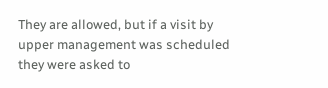They are allowed, but if a visit by upper management was scheduled they were asked to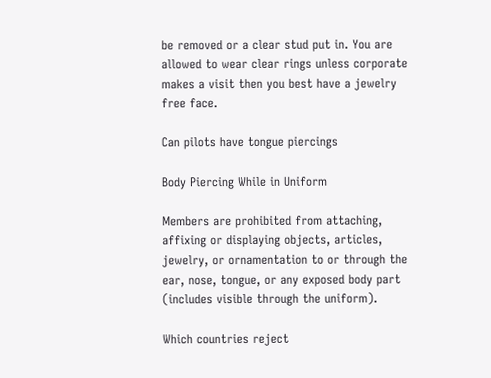be removed or a clear stud put in. You are allowed to wear clear rings unless corporate makes a visit then you best have a jewelry free face.

Can pilots have tongue piercings

Body Piercing While in Uniform

Members are prohibited from attaching, affixing or displaying objects, articles, jewelry, or ornamentation to or through the ear, nose, tongue, or any exposed body part (includes visible through the uniform).

Which countries reject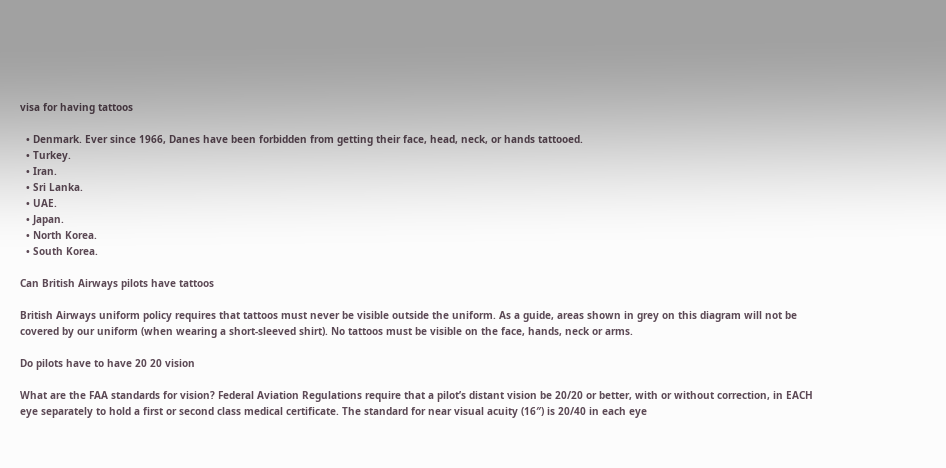visa for having tattoos

  • Denmark. Ever since 1966, Danes have been forbidden from getting their face, head, neck, or hands tattooed.
  • Turkey.
  • Iran.
  • Sri Lanka.
  • UAE.
  • Japan.
  • North Korea.
  • South Korea.

Can British Airways pilots have tattoos

British Airways uniform policy requires that tattoos must never be visible outside the uniform. As a guide, areas shown in grey on this diagram will not be covered by our uniform (when wearing a short-sleeved shirt). No tattoos must be visible on the face, hands, neck or arms.

Do pilots have to have 20 20 vision

What are the FAA standards for vision? Federal Aviation Regulations require that a pilot’s distant vision be 20/20 or better, with or without correction, in EACH eye separately to hold a first or second class medical certificate. The standard for near visual acuity (16″) is 20/40 in each eye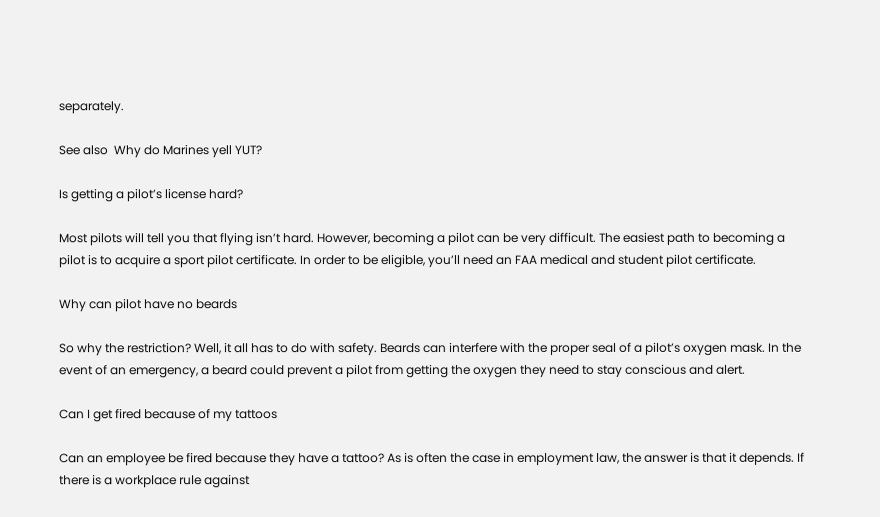separately.

See also  Why do Marines yell YUT?

Is getting a pilot’s license hard?

Most pilots will tell you that flying isn’t hard. However, becoming a pilot can be very difficult. The easiest path to becoming a pilot is to acquire a sport pilot certificate. In order to be eligible, you’ll need an FAA medical and student pilot certificate.

Why can pilot have no beards

So why the restriction? Well, it all has to do with safety. Beards can interfere with the proper seal of a pilot’s oxygen mask. In the event of an emergency, a beard could prevent a pilot from getting the oxygen they need to stay conscious and alert.

Can I get fired because of my tattoos

Can an employee be fired because they have a tattoo? As is often the case in employment law, the answer is that it depends. If there is a workplace rule against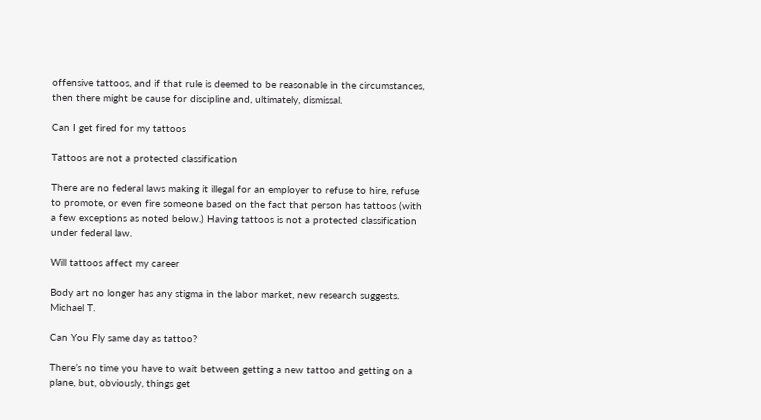offensive tattoos, and if that rule is deemed to be reasonable in the circumstances, then there might be cause for discipline and, ultimately, dismissal.

Can I get fired for my tattoos

Tattoos are not a protected classification

There are no federal laws making it illegal for an employer to refuse to hire, refuse to promote, or even fire someone based on the fact that person has tattoos (with a few exceptions as noted below.) Having tattoos is not a protected classification under federal law.

Will tattoos affect my career

Body art no longer has any stigma in the labor market, new research suggests. Michael T.

Can You Fly same day as tattoo?

There’s no time you have to wait between getting a new tattoo and getting on a plane, but, obviously, things get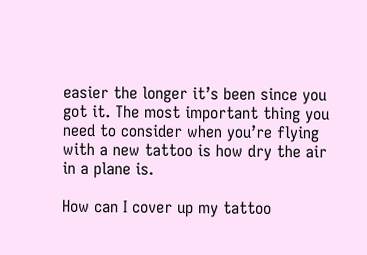easier the longer it’s been since you got it. The most important thing you need to consider when you’re flying with a new tattoo is how dry the air in a plane is.

How can I cover up my tattoo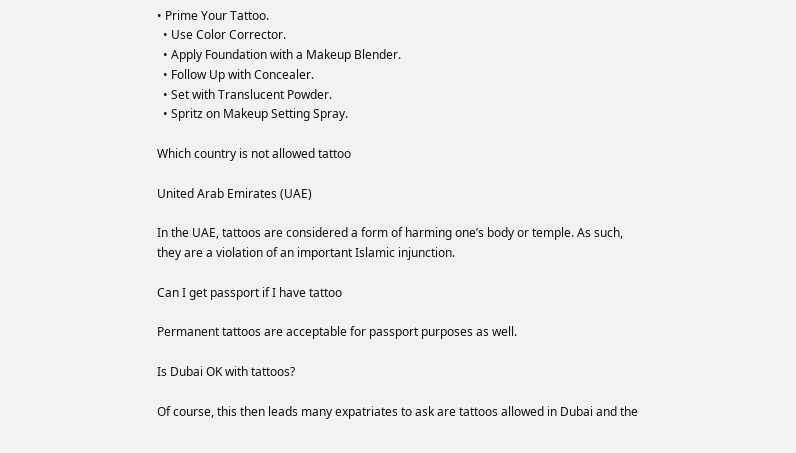• Prime Your Tattoo.
  • Use Color Corrector.
  • Apply Foundation with a Makeup Blender.
  • Follow Up with Concealer.
  • Set with Translucent Powder.
  • Spritz on Makeup Setting Spray.

Which country is not allowed tattoo

United Arab Emirates (UAE)

In the UAE, tattoos are considered a form of harming one’s body or temple. As such, they are a violation of an important Islamic injunction.

Can I get passport if I have tattoo

Permanent tattoos are acceptable for passport purposes as well.

Is Dubai OK with tattoos?

Of course, this then leads many expatriates to ask are tattoos allowed in Dubai and the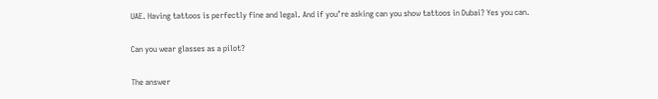UAE. Having tattoos is perfectly fine and legal. And if you’re asking can you show tattoos in Dubai? Yes you can.

Can you wear glasses as a pilot?

The answer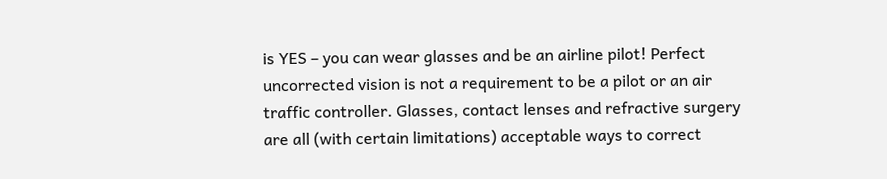is YES – you can wear glasses and be an airline pilot! Perfect uncorrected vision is not a requirement to be a pilot or an air traffic controller. Glasses, contact lenses and refractive surgery are all (with certain limitations) acceptable ways to correct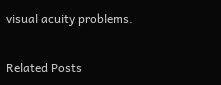visual acuity problems.

Related Posts